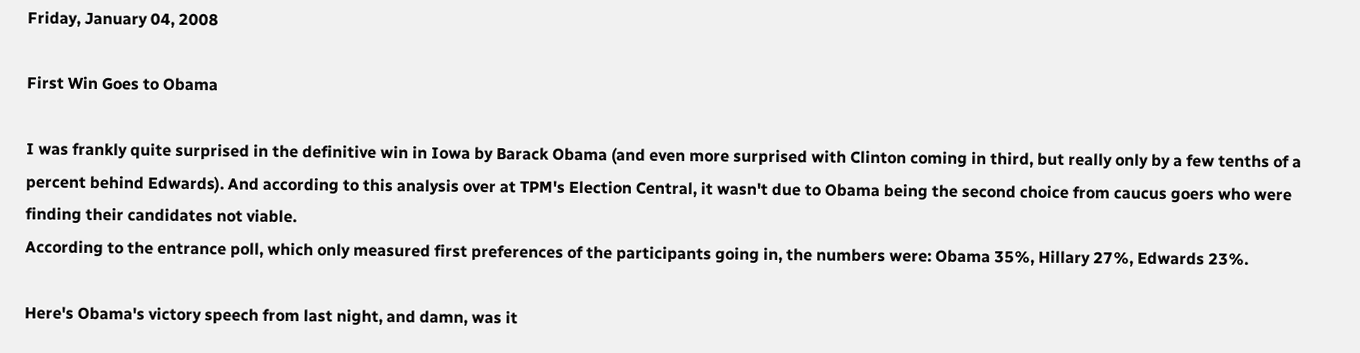Friday, January 04, 2008

First Win Goes to Obama

I was frankly quite surprised in the definitive win in Iowa by Barack Obama (and even more surprised with Clinton coming in third, but really only by a few tenths of a percent behind Edwards). And according to this analysis over at TPM's Election Central, it wasn't due to Obama being the second choice from caucus goers who were finding their candidates not viable.
According to the entrance poll, which only measured first preferences of the participants going in, the numbers were: Obama 35%, Hillary 27%, Edwards 23%.

Here's Obama's victory speech from last night, and damn, was it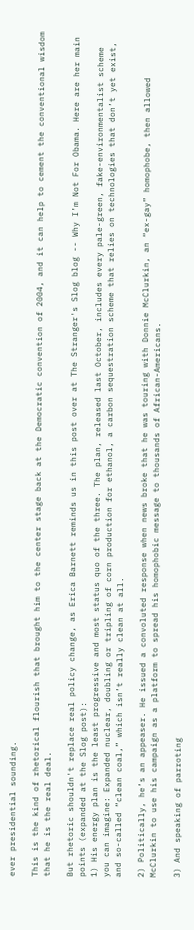ever presidential sounding.

This is the kind of rhetorical flourish that brought him to the center stage back at the Democratic convention of 2004, and it can help to cement the conventional wisdom that he is the real deal.

But rhetoric shouldn't replace real policy change, as Erica Barnett reminds us in this post over at The Stranger's Slog blog -- Why I’m Not For Obama. Here are her main points (expanded at the Slog post):
1) His energy plan is the least progressive and most status quo of the three. The plan, released last October, includes every pale-green, fake-environmentalist scheme you can imagine: Expanded nuclear, doubling or tripling of corn production for ethanol, a carbon sequestration scheme that relies on technologies that don’t yet exist, and so-called “clean coal,” which isn’t really clean at all.

2) Politically, he’s an appeaser. He issued a convoluted response when news broke that he was touring with Donnie McClurkin, an “ex-gay” homophobe, then allowed McClurkin to use his campaign as a platform to spread his homophobic message to thousands of African-Americans.

3) And speaking of parroting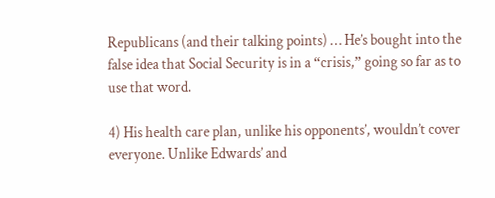Republicans (and their talking points) … He’s bought into the false idea that Social Security is in a “crisis,” going so far as to use that word.

4) His health care plan, unlike his opponents’, wouldn’t cover everyone. Unlike Edwards’ and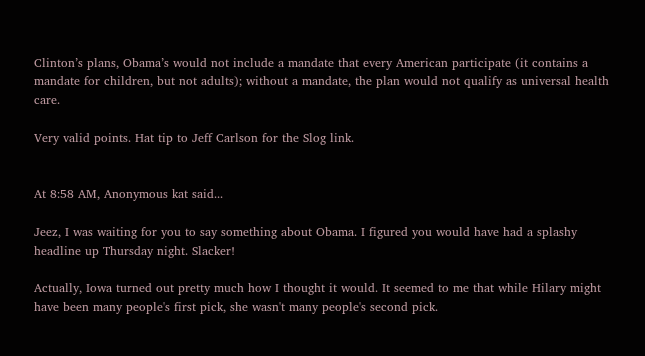Clinton’s plans, Obama’s would not include a mandate that every American participate (it contains a mandate for children, but not adults); without a mandate, the plan would not qualify as universal health care.

Very valid points. Hat tip to Jeff Carlson for the Slog link.


At 8:58 AM, Anonymous kat said...

Jeez, I was waiting for you to say something about Obama. I figured you would have had a splashy headline up Thursday night. Slacker!

Actually, Iowa turned out pretty much how I thought it would. It seemed to me that while Hilary might have been many people's first pick, she wasn't many people's second pick.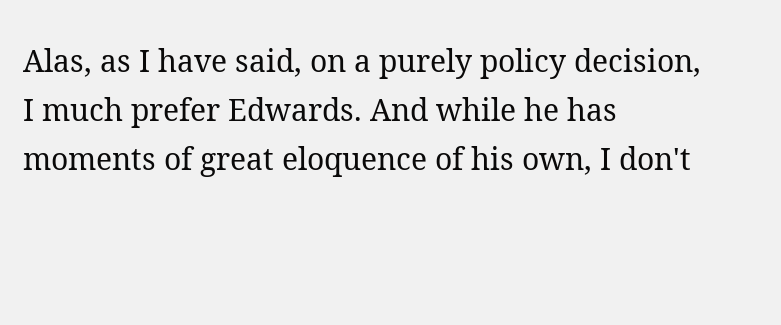Alas, as I have said, on a purely policy decision, I much prefer Edwards. And while he has moments of great eloquence of his own, I don't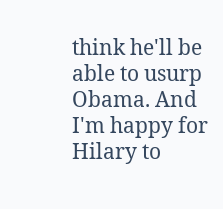think he'll be able to usurp Obama. And I'm happy for Hilary to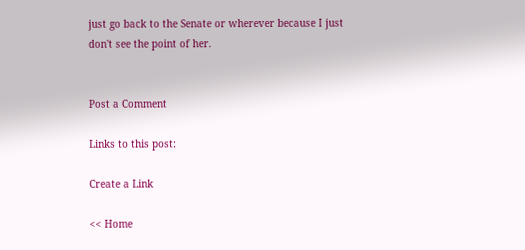just go back to the Senate or wherever because I just don't see the point of her.


Post a Comment

Links to this post:

Create a Link

<< Home